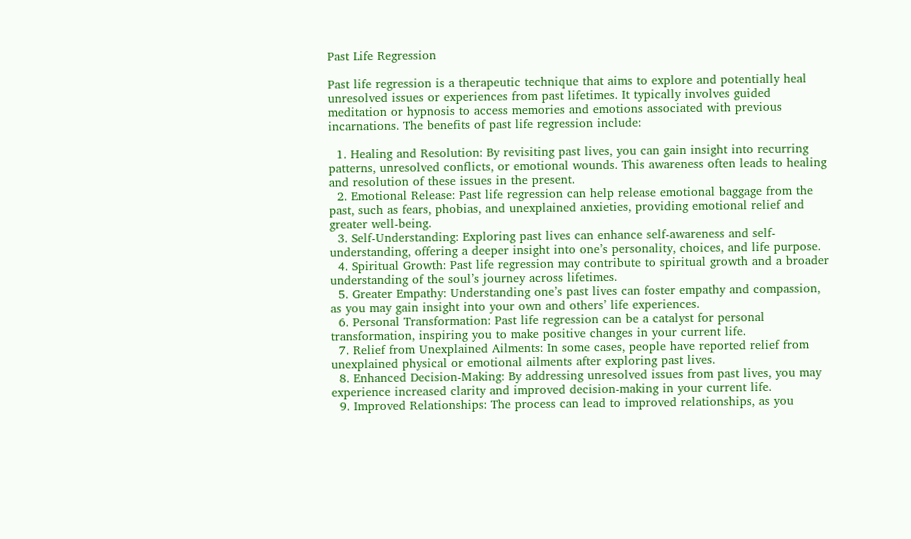Past Life Regression

Past life regression is a therapeutic technique that aims to explore and potentially heal unresolved issues or experiences from past lifetimes. It typically involves guided meditation or hypnosis to access memories and emotions associated with previous incarnations. The benefits of past life regression include:

  1. Healing and Resolution: By revisiting past lives, you can gain insight into recurring patterns, unresolved conflicts, or emotional wounds. This awareness often leads to healing and resolution of these issues in the present.
  2. Emotional Release: Past life regression can help release emotional baggage from the past, such as fears, phobias, and unexplained anxieties, providing emotional relief and greater well-being.
  3. Self-Understanding: Exploring past lives can enhance self-awareness and self-understanding, offering a deeper insight into one’s personality, choices, and life purpose.
  4. Spiritual Growth: Past life regression may contribute to spiritual growth and a broader understanding of the soul’s journey across lifetimes.
  5. Greater Empathy: Understanding one’s past lives can foster empathy and compassion, as you may gain insight into your own and others’ life experiences.
  6. Personal Transformation: Past life regression can be a catalyst for personal transformation, inspiring you to make positive changes in your current life.
  7. Relief from Unexplained Ailments: In some cases, people have reported relief from unexplained physical or emotional ailments after exploring past lives.
  8. Enhanced Decision-Making: By addressing unresolved issues from past lives, you may experience increased clarity and improved decision-making in your current life.
  9. Improved Relationships: The process can lead to improved relationships, as you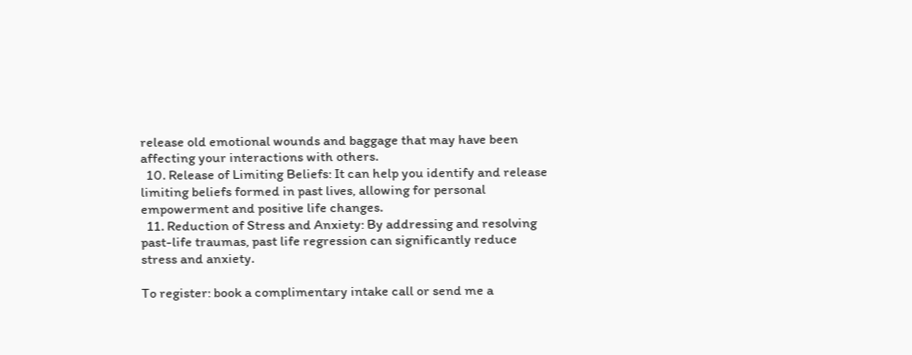release old emotional wounds and baggage that may have been affecting your interactions with others.
  10. Release of Limiting Beliefs: It can help you identify and release limiting beliefs formed in past lives, allowing for personal empowerment and positive life changes.
  11. Reduction of Stress and Anxiety: By addressing and resolving past-life traumas, past life regression can significantly reduce stress and anxiety.

To register: book a complimentary intake call or send me a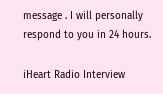message . I will personally respond to you in 24 hours.

iHeart Radio Interview